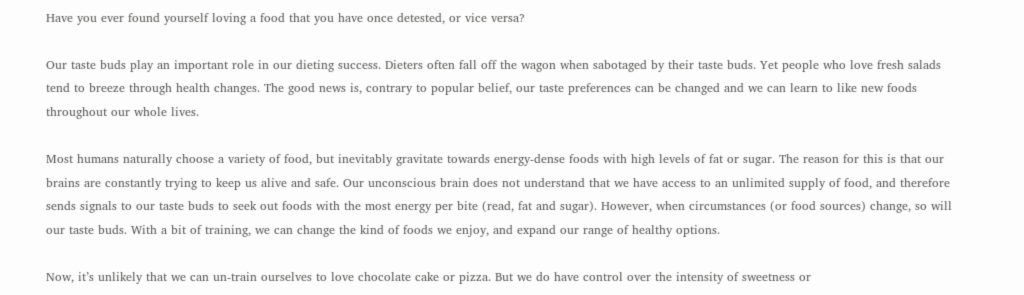Have you ever found yourself loving a food that you have once detested, or vice versa?

Our taste buds play an important role in our dieting success. Dieters often fall off the wagon when sabotaged by their taste buds. Yet people who love fresh salads tend to breeze through health changes. The good news is, contrary to popular belief, our taste preferences can be changed and we can learn to like new foods throughout our whole lives.

Most humans naturally choose a variety of food, but inevitably gravitate towards energy-dense foods with high levels of fat or sugar. The reason for this is that our brains are constantly trying to keep us alive and safe. Our unconscious brain does not understand that we have access to an unlimited supply of food, and therefore sends signals to our taste buds to seek out foods with the most energy per bite (read, fat and sugar). However, when circumstances (or food sources) change, so will our taste buds. With a bit of training, we can change the kind of foods we enjoy, and expand our range of healthy options.

Now, it’s unlikely that we can un-train ourselves to love chocolate cake or pizza. But we do have control over the intensity of sweetness or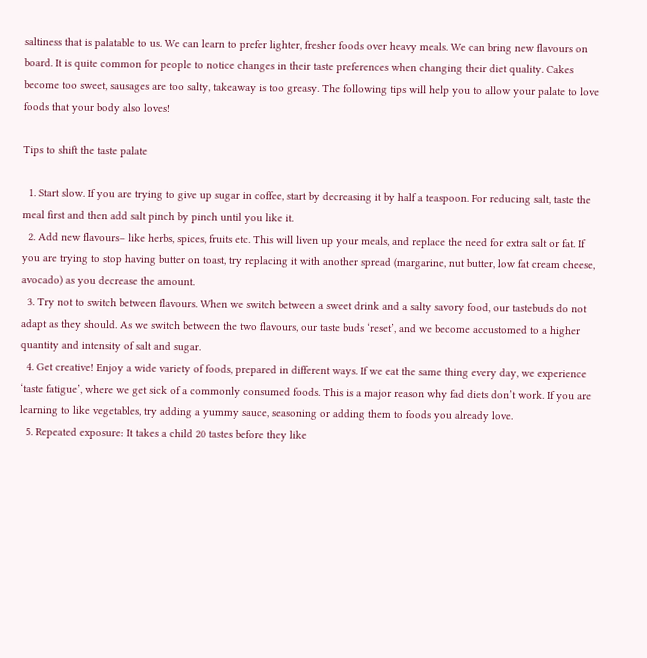saltiness that is palatable to us. We can learn to prefer lighter, fresher foods over heavy meals. We can bring new flavours on board. It is quite common for people to notice changes in their taste preferences when changing their diet quality. Cakes become too sweet, sausages are too salty, takeaway is too greasy. The following tips will help you to allow your palate to love foods that your body also loves!

Tips to shift the taste palate

  1. Start slow. If you are trying to give up sugar in coffee, start by decreasing it by half a teaspoon. For reducing salt, taste the meal first and then add salt pinch by pinch until you like it.
  2. Add new flavours– like herbs, spices, fruits etc. This will liven up your meals, and replace the need for extra salt or fat. If you are trying to stop having butter on toast, try replacing it with another spread (margarine, nut butter, low fat cream cheese, avocado) as you decrease the amount.
  3. Try not to switch between flavours. When we switch between a sweet drink and a salty savory food, our tastebuds do not adapt as they should. As we switch between the two flavours, our taste buds ‘reset’, and we become accustomed to a higher quantity and intensity of salt and sugar.
  4. Get creative! Enjoy a wide variety of foods, prepared in different ways. If we eat the same thing every day, we experience ‘taste fatigue’, where we get sick of a commonly consumed foods. This is a major reason why fad diets don’t work. If you are learning to like vegetables, try adding a yummy sauce, seasoning or adding them to foods you already love.
  5. Repeated exposure: It takes a child 20 tastes before they like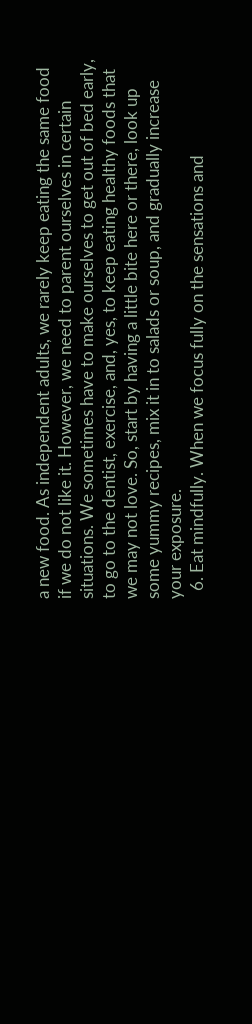a new food. As independent adults, we rarely keep eating the same food if we do not like it. However, we need to parent ourselves in certain situations. We sometimes have to make ourselves to get out of bed early, to go to the dentist, exercise, and, yes, to keep eating healthy foods that we may not love. So, start by having a little bite here or there, look up some yummy recipes, mix it in to salads or soup, and gradually increase your exposure.
  6. Eat mindfully. When we focus fully on the sensations and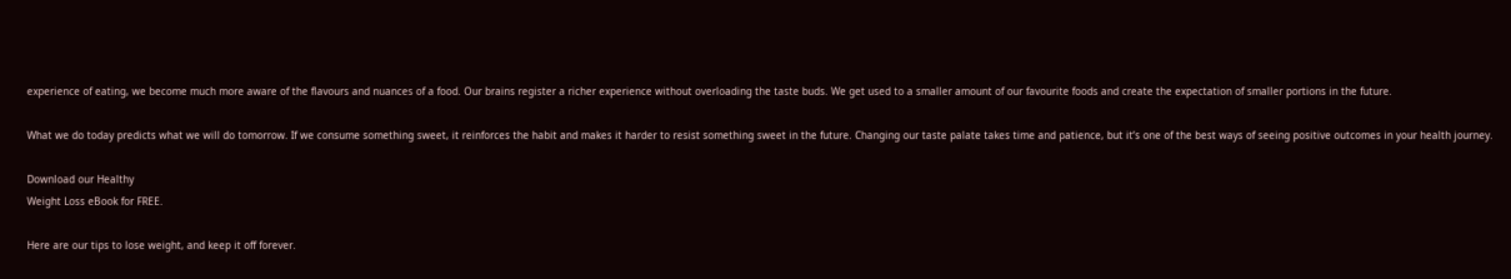experience of eating, we become much more aware of the flavours and nuances of a food. Our brains register a richer experience without overloading the taste buds. We get used to a smaller amount of our favourite foods and create the expectation of smaller portions in the future.

What we do today predicts what we will do tomorrow. If we consume something sweet, it reinforces the habit and makes it harder to resist something sweet in the future. Changing our taste palate takes time and patience, but it’s one of the best ways of seeing positive outcomes in your health journey.

Download our Healthy
Weight Loss eBook for FREE.

Here are our tips to lose weight, and keep it off forever.